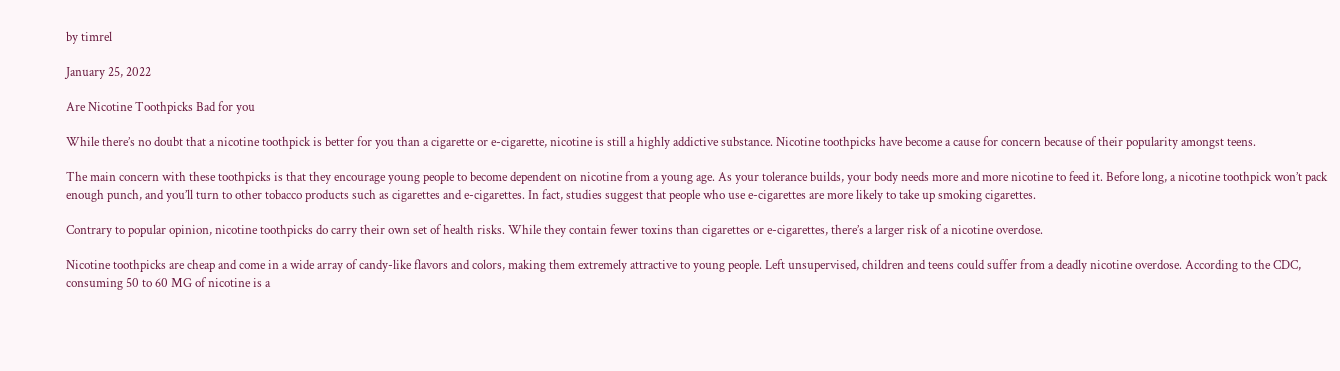by timrel

January 25, 2022

Are Nicotine Toothpicks Bad for you

While there’s no doubt that a nicotine toothpick is better for you than a cigarette or e-cigarette, nicotine is still a highly addictive substance. Nicotine toothpicks have become a cause for concern because of their popularity amongst teens.

The main concern with these toothpicks is that they encourage young people to become dependent on nicotine from a young age. As your tolerance builds, your body needs more and more nicotine to feed it. Before long, a nicotine toothpick won’t pack enough punch, and you’ll turn to other tobacco products such as cigarettes and e-cigarettes. In fact, studies suggest that people who use e-cigarettes are more likely to take up smoking cigarettes.

Contrary to popular opinion, nicotine toothpicks do carry their own set of health risks. While they contain fewer toxins than cigarettes or e-cigarettes, there’s a larger risk of a nicotine overdose.

Nicotine toothpicks are cheap and come in a wide array of candy-like flavors and colors, making them extremely attractive to young people. Left unsupervised, children and teens could suffer from a deadly nicotine overdose. According to the CDC, consuming 50 to 60 MG of nicotine is a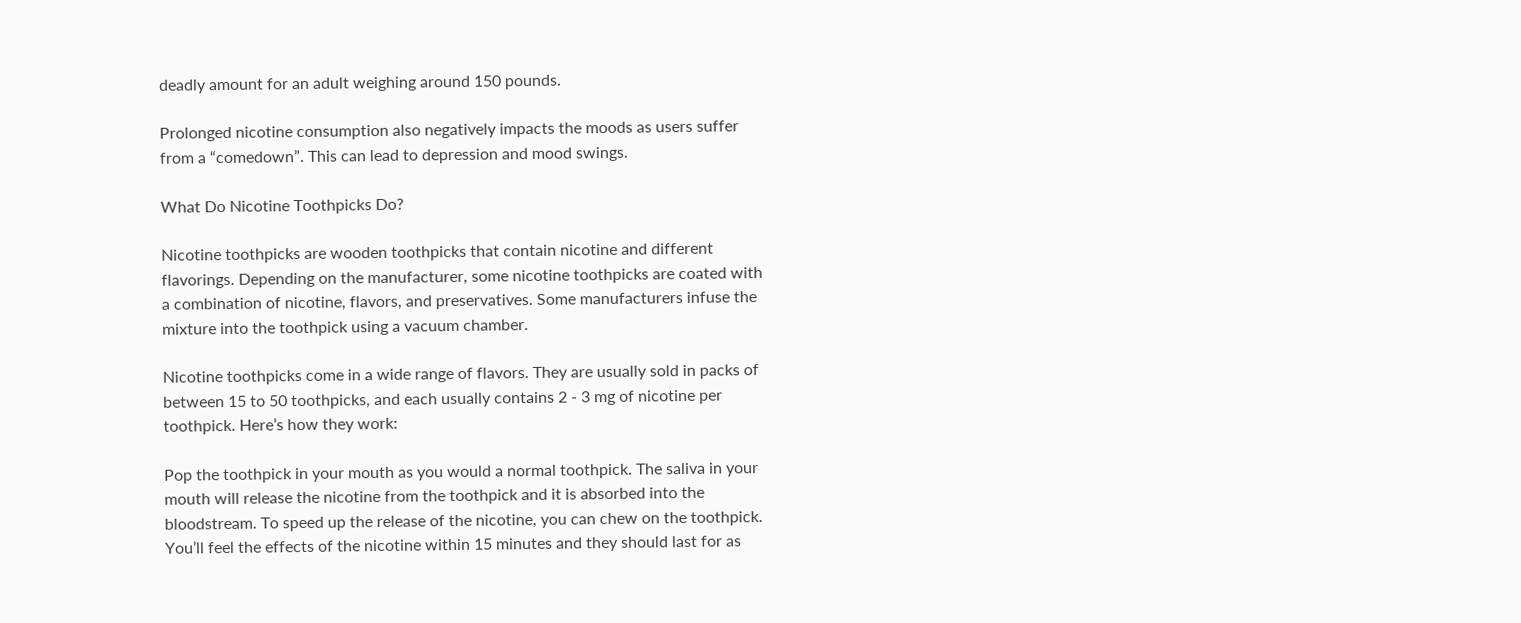deadly amount for an adult weighing around 150 pounds.

Prolonged nicotine consumption also negatively impacts the moods as users suffer from a “comedown”. This can lead to depression and mood swings.

What Do Nicotine Toothpicks Do?

Nicotine toothpicks are wooden toothpicks that contain nicotine and different flavorings. Depending on the manufacturer, some nicotine toothpicks are coated with a combination of nicotine, flavors, and preservatives. Some manufacturers infuse the mixture into the toothpick using a vacuum chamber.

Nicotine toothpicks come in a wide range of flavors. They are usually sold in packs of between 15 to 50 toothpicks, and each usually contains 2 - 3 mg of nicotine per toothpick. Here’s how they work:

Pop the toothpick in your mouth as you would a normal toothpick. The saliva in your mouth will release the nicotine from the toothpick and it is absorbed into the bloodstream. To speed up the release of the nicotine, you can chew on the toothpick. You’ll feel the effects of the nicotine within 15 minutes and they should last for as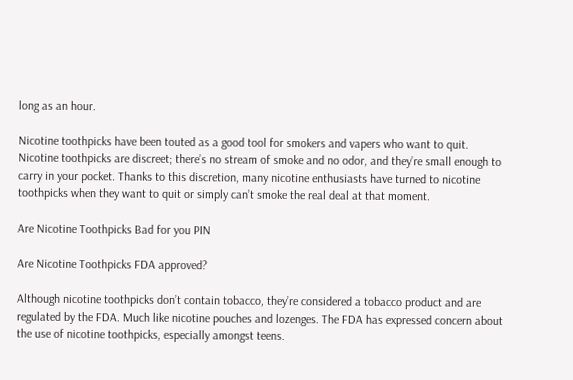long as an hour.

Nicotine toothpicks have been touted as a good tool for smokers and vapers who want to quit. Nicotine toothpicks are discreet; there’s no stream of smoke and no odor, and they’re small enough to carry in your pocket. Thanks to this discretion, many nicotine enthusiasts have turned to nicotine toothpicks when they want to quit or simply can’t smoke the real deal at that moment.

Are Nicotine Toothpicks Bad for you PIN

Are Nicotine Toothpicks FDA approved?

Although nicotine toothpicks don’t contain tobacco, they’re considered a tobacco product and are regulated by the FDA. Much like nicotine pouches and lozenges. The FDA has expressed concern about the use of nicotine toothpicks, especially amongst teens.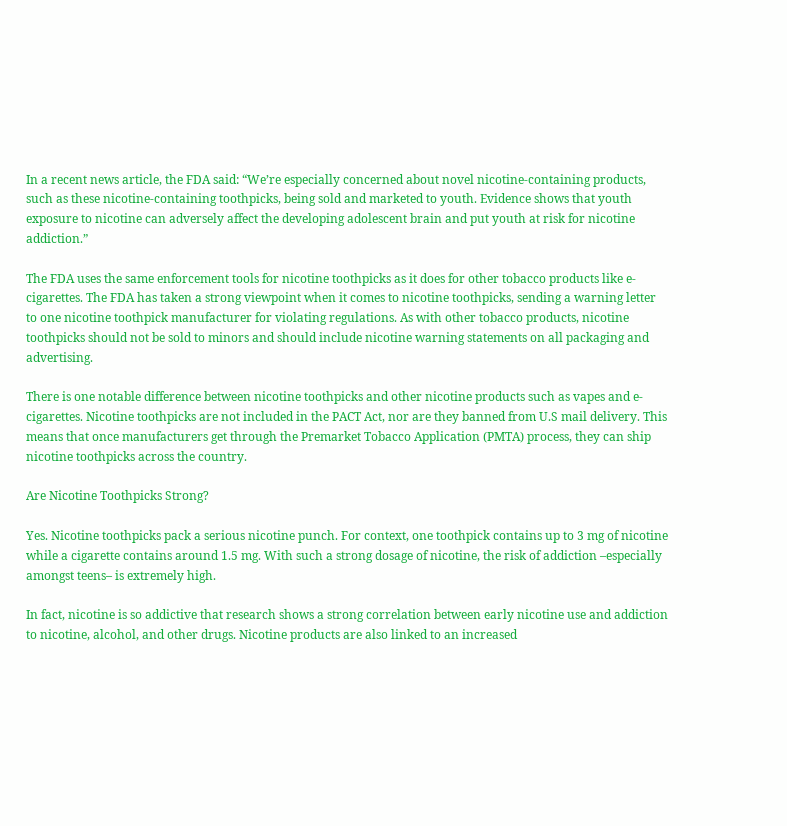In a recent news article, the FDA said: “We’re especially concerned about novel nicotine-containing products, such as these nicotine-containing toothpicks, being sold and marketed to youth. Evidence shows that youth exposure to nicotine can adversely affect the developing adolescent brain and put youth at risk for nicotine addiction.”

The FDA uses the same enforcement tools for nicotine toothpicks as it does for other tobacco products like e-cigarettes. The FDA has taken a strong viewpoint when it comes to nicotine toothpicks, sending a warning letter to one nicotine toothpick manufacturer for violating regulations. As with other tobacco products, nicotine toothpicks should not be sold to minors and should include nicotine warning statements on all packaging and advertising.

There is one notable difference between nicotine toothpicks and other nicotine products such as vapes and e-cigarettes. Nicotine toothpicks are not included in the PACT Act, nor are they banned from U.S mail delivery. This means that once manufacturers get through the Premarket Tobacco Application (PMTA) process, they can ship nicotine toothpicks across the country.

Are Nicotine Toothpicks Strong?

Yes. Nicotine toothpicks pack a serious nicotine punch. For context, one toothpick contains up to 3 mg of nicotine while a cigarette contains around 1.5 mg. With such a strong dosage of nicotine, the risk of addiction –especially amongst teens– is extremely high.

In fact, nicotine is so addictive that research shows a strong correlation between early nicotine use and addiction to nicotine, alcohol, and other drugs. Nicotine products are also linked to an increased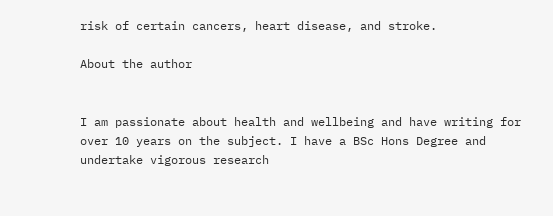risk of certain cancers, heart disease, and stroke.

About the author


I am passionate about health and wellbeing and have writing for over 10 years on the subject. I have a BSc Hons Degree and undertake vigorous research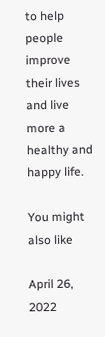to help people improve their lives and live more a healthy and happy life.

You might also like

April 26, 2022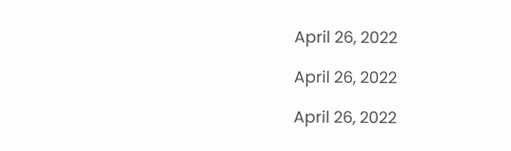April 26, 2022

April 26, 2022

April 26, 2022